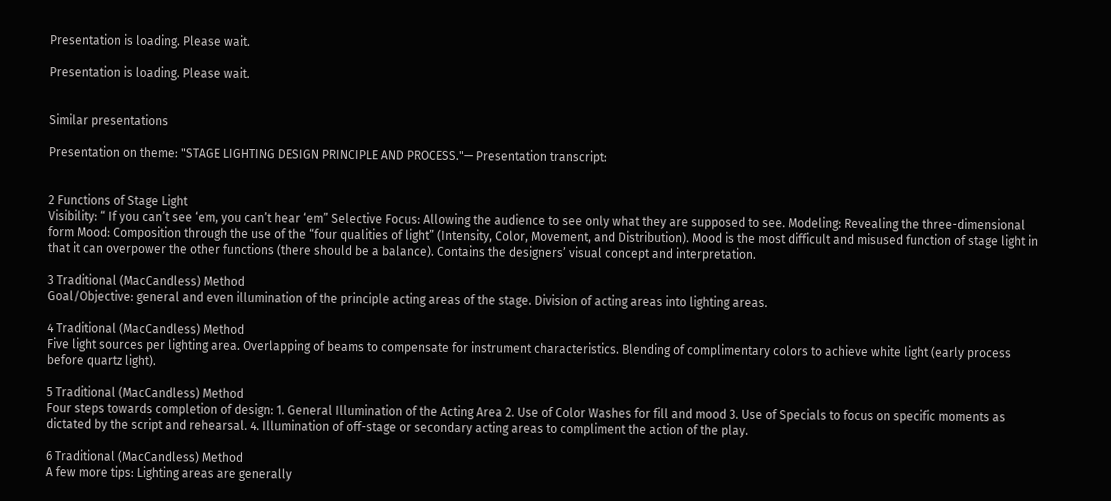Presentation is loading. Please wait.

Presentation is loading. Please wait.


Similar presentations

Presentation on theme: "STAGE LIGHTING DESIGN PRINCIPLE AND PROCESS."— Presentation transcript:


2 Functions of Stage Light
Visibility: “ If you can’t see ‘em, you can’t hear ‘em” Selective Focus: Allowing the audience to see only what they are supposed to see. Modeling: Revealing the three-dimensional form Mood: Composition through the use of the “four qualities of light” (Intensity, Color, Movement, and Distribution). Mood is the most difficult and misused function of stage light in that it can overpower the other functions (there should be a balance). Contains the designers’ visual concept and interpretation.

3 Traditional (MacCandless) Method
Goal/Objective: general and even illumination of the principle acting areas of the stage. Division of acting areas into lighting areas.

4 Traditional (MacCandless) Method
Five light sources per lighting area. Overlapping of beams to compensate for instrument characteristics. Blending of complimentary colors to achieve white light (early process before quartz light).

5 Traditional (MacCandless) Method
Four steps towards completion of design: 1. General Illumination of the Acting Area 2. Use of Color Washes for fill and mood 3. Use of Specials to focus on specific moments as dictated by the script and rehearsal. 4. Illumination of off-stage or secondary acting areas to compliment the action of the play.

6 Traditional (MacCandless) Method
A few more tips: Lighting areas are generally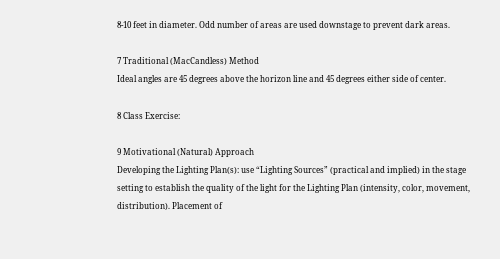8-10 feet in diameter. Odd number of areas are used downstage to prevent dark areas.

7 Traditional (MacCandless) Method
Ideal angles are 45 degrees above the horizon line and 45 degrees either side of center.

8 Class Exercise:

9 Motivational (Natural) Approach
Developing the Lighting Plan(s): use “Lighting Sources” (practical and implied) in the stage setting to establish the quality of the light for the Lighting Plan (intensity, color, movement, distribution). Placement of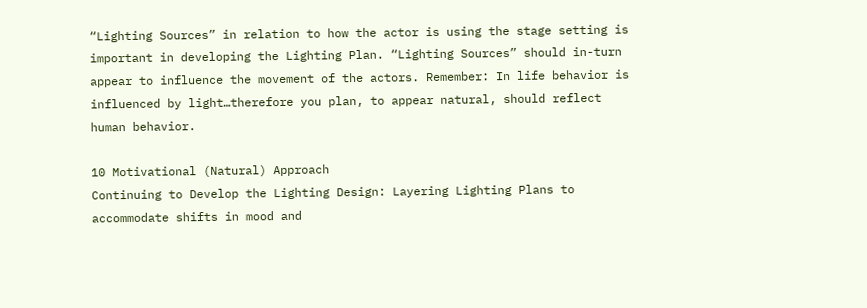“Lighting Sources” in relation to how the actor is using the stage setting is important in developing the Lighting Plan. “Lighting Sources” should in-turn appear to influence the movement of the actors. Remember: In life behavior is influenced by light…therefore you plan, to appear natural, should reflect human behavior.

10 Motivational (Natural) Approach
Continuing to Develop the Lighting Design: Layering Lighting Plans to accommodate shifts in mood and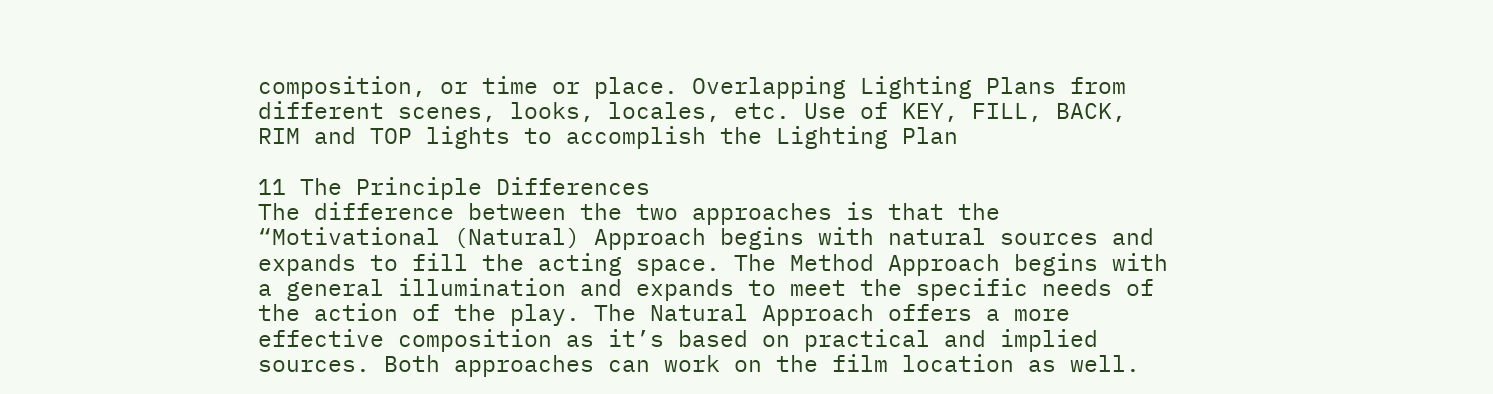composition, or time or place. Overlapping Lighting Plans from different scenes, looks, locales, etc. Use of KEY, FILL, BACK, RIM and TOP lights to accomplish the Lighting Plan

11 The Principle Differences
The difference between the two approaches is that the “Motivational (Natural) Approach begins with natural sources and expands to fill the acting space. The Method Approach begins with a general illumination and expands to meet the specific needs of the action of the play. The Natural Approach offers a more effective composition as it’s based on practical and implied sources. Both approaches can work on the film location as well.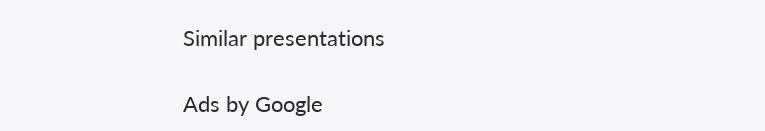Similar presentations

Ads by Google